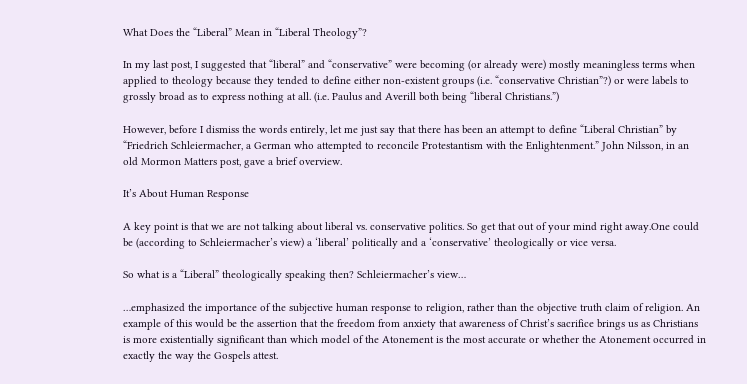What Does the “Liberal” Mean in “Liberal Theology”?

In my last post, I suggested that “liberal” and “conservative” were becoming (or already were) mostly meaningless terms when applied to theology because they tended to define either non-existent groups (i.e. “conservative Christian”?) or were labels to grossly broad as to express nothing at all. (i.e. Paulus and Averill both being “liberal Christians.”)

However, before I dismiss the words entirely, let me just say that there has been an attempt to define “Liberal Christian” by “Friedrich Schleiermacher, a German who attempted to reconcile Protestantism with the Enlightenment.” John Nilsson, in an old Mormon Matters post, gave a brief overview.

It’s About Human Response

A key point is that we are not talking about liberal vs. conservative politics. So get that out of your mind right away.One could be (according to Schleiermacher’s view) a ‘liberal’ politically and a ‘conservative’ theologically or vice versa.

So what is a “Liberal” theologically speaking then? Schleiermacher’s view…

…emphasized the importance of the subjective human response to religion, rather than the objective truth claim of religion. An example of this would be the assertion that the freedom from anxiety that awareness of Christ’s sacrifice brings us as Christians is more existentially significant than which model of the Atonement is the most accurate or whether the Atonement occurred in exactly the way the Gospels attest.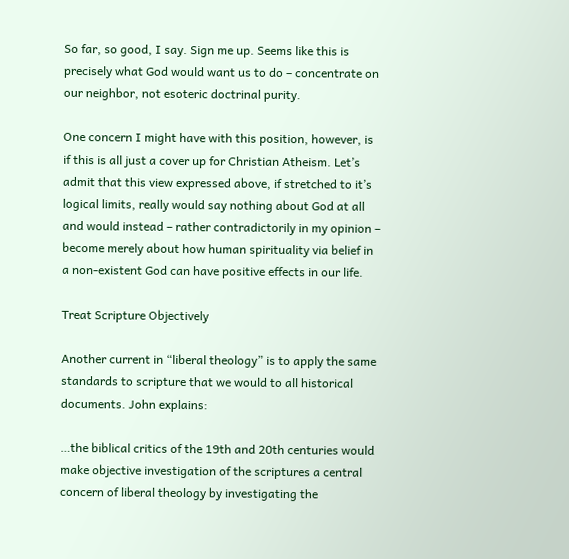So far, so good, I say. Sign me up. Seems like this is precisely what God would want us to do – concentrate on our neighbor, not esoteric doctrinal purity.

One concern I might have with this position, however, is if this is all just a cover up for Christian Atheism. Let’s admit that this view expressed above, if stretched to it’s logical limits, really would say nothing about God at all and would instead – rather contradictorily in my opinion – become merely about how human spirituality via belief in a non-existent God can have positive effects in our life.

Treat Scripture Objectively

Another current in “liberal theology” is to apply the same standards to scripture that we would to all historical documents. John explains:

…the biblical critics of the 19th and 20th centuries would make objective investigation of the scriptures a central concern of liberal theology by investigating the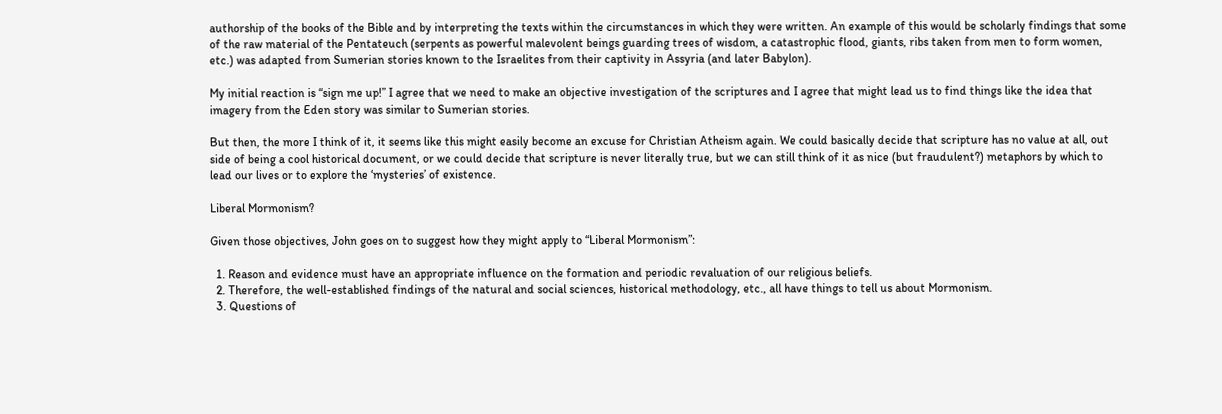authorship of the books of the Bible and by interpreting the texts within the circumstances in which they were written. An example of this would be scholarly findings that some of the raw material of the Pentateuch (serpents as powerful malevolent beings guarding trees of wisdom, a catastrophic flood, giants, ribs taken from men to form women, etc.) was adapted from Sumerian stories known to the Israelites from their captivity in Assyria (and later Babylon).

My initial reaction is “sign me up!” I agree that we need to make an objective investigation of the scriptures and I agree that might lead us to find things like the idea that imagery from the Eden story was similar to Sumerian stories.

But then, the more I think of it, it seems like this might easily become an excuse for Christian Atheism again. We could basically decide that scripture has no value at all, out side of being a cool historical document, or we could decide that scripture is never literally true, but we can still think of it as nice (but fraudulent?) metaphors by which to lead our lives or to explore the ‘mysteries’ of existence.

Liberal Mormonism?

Given those objectives, John goes on to suggest how they might apply to “Liberal Mormonism”:

  1. Reason and evidence must have an appropriate influence on the formation and periodic revaluation of our religious beliefs.
  2. Therefore, the well-established findings of the natural and social sciences, historical methodology, etc., all have things to tell us about Mormonism.
  3. Questions of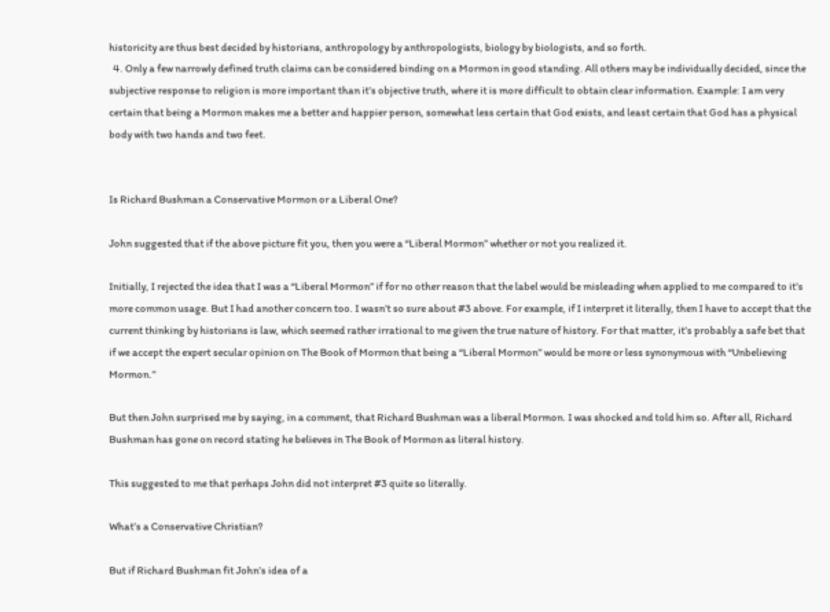historicity are thus best decided by historians, anthropology by anthropologists, biology by biologists, and so forth.
  4. Only a few narrowly defined truth claims can be considered binding on a Mormon in good standing. All others may be individually decided, since the subjective response to religion is more important than it’s objective truth, where it is more difficult to obtain clear information. Example: I am very certain that being a Mormon makes me a better and happier person, somewhat less certain that God exists, and least certain that God has a physical body with two hands and two feet.


Is Richard Bushman a Conservative Mormon or a Liberal One?

John suggested that if the above picture fit you, then you were a “Liberal Mormon” whether or not you realized it.

Initially, I rejected the idea that I was a “Liberal Mormon” if for no other reason that the label would be misleading when applied to me compared to it’s more common usage. But I had another concern too. I wasn’t so sure about #3 above. For example, if I interpret it literally, then I have to accept that the current thinking by historians is law, which seemed rather irrational to me given the true nature of history. For that matter, it’s probably a safe bet that if we accept the expert secular opinion on The Book of Mormon that being a “Liberal Mormon” would be more or less synonymous with “Unbelieving Mormon.”

But then John surprised me by saying, in a comment, that Richard Bushman was a liberal Mormon. I was shocked and told him so. After all, Richard Bushman has gone on record stating he believes in The Book of Mormon as literal history.

This suggested to me that perhaps John did not interpret #3 quite so literally.

What’s a Conservative Christian?

But if Richard Bushman fit John’s idea of a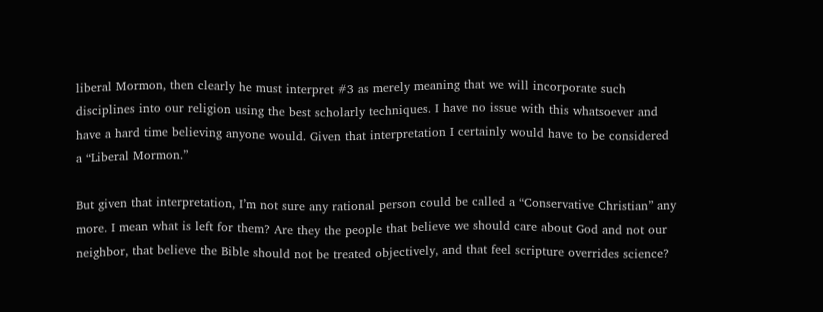liberal Mormon, then clearly he must interpret #3 as merely meaning that we will incorporate such disciplines into our religion using the best scholarly techniques. I have no issue with this whatsoever and have a hard time believing anyone would. Given that interpretation I certainly would have to be considered a “Liberal Mormon.”

But given that interpretation, I’m not sure any rational person could be called a “Conservative Christian” any more. I mean what is left for them? Are they the people that believe we should care about God and not our neighbor, that believe the Bible should not be treated objectively, and that feel scripture overrides science?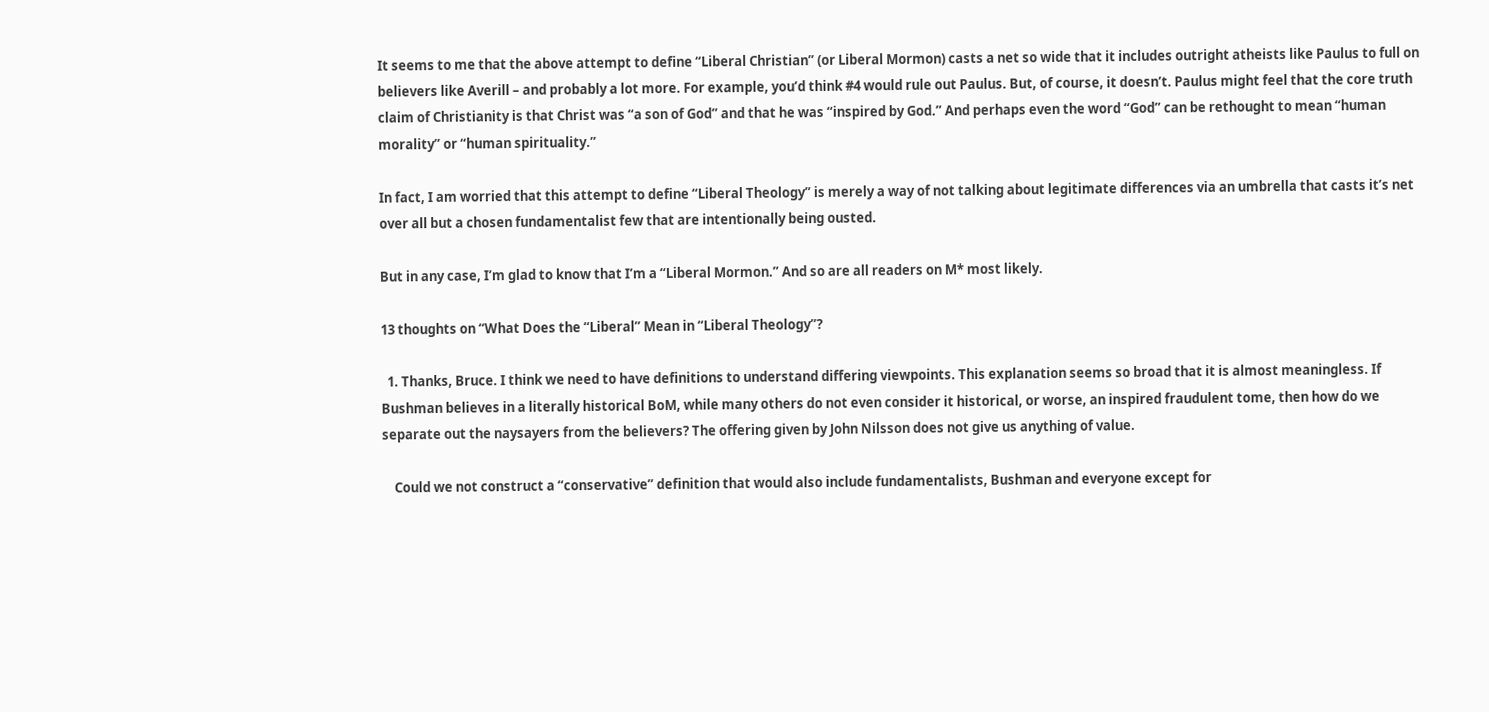It seems to me that the above attempt to define “Liberal Christian” (or Liberal Mormon) casts a net so wide that it includes outright atheists like Paulus to full on believers like Averill – and probably a lot more. For example, you’d think #4 would rule out Paulus. But, of course, it doesn’t. Paulus might feel that the core truth claim of Christianity is that Christ was “a son of God” and that he was “inspired by God.” And perhaps even the word “God” can be rethought to mean “human morality” or “human spirituality.”

In fact, I am worried that this attempt to define “Liberal Theology” is merely a way of not talking about legitimate differences via an umbrella that casts it’s net over all but a chosen fundamentalist few that are intentionally being ousted.

But in any case, I’m glad to know that I’m a “Liberal Mormon.” And so are all readers on M* most likely.

13 thoughts on “What Does the “Liberal” Mean in “Liberal Theology”?

  1. Thanks, Bruce. I think we need to have definitions to understand differing viewpoints. This explanation seems so broad that it is almost meaningless. If Bushman believes in a literally historical BoM, while many others do not even consider it historical, or worse, an inspired fraudulent tome, then how do we separate out the naysayers from the believers? The offering given by John Nilsson does not give us anything of value.

    Could we not construct a “conservative” definition that would also include fundamentalists, Bushman and everyone except for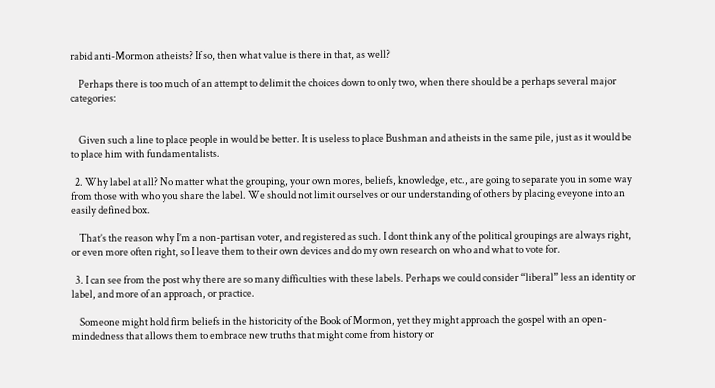rabid anti-Mormon atheists? If so, then what value is there in that, as well?

    Perhaps there is too much of an attempt to delimit the choices down to only two, when there should be a perhaps several major categories:


    Given such a line to place people in would be better. It is useless to place Bushman and atheists in the same pile, just as it would be to place him with fundamentalists.

  2. Why label at all? No matter what the grouping, your own mores, beliefs, knowledge, etc., are going to separate you in some way from those with who you share the label. We should not limit ourselves or our understanding of others by placing eveyone into an easily defined box.

    That’s the reason why I’m a non-partisan voter, and registered as such. I dont think any of the political groupings are always right, or even more often right, so I leave them to their own devices and do my own research on who and what to vote for.

  3. I can see from the post why there are so many difficulties with these labels. Perhaps we could consider “liberal” less an identity or label, and more of an approach, or practice.

    Someone might hold firm beliefs in the historicity of the Book of Mormon, yet they might approach the gospel with an open-mindedness that allows them to embrace new truths that might come from history or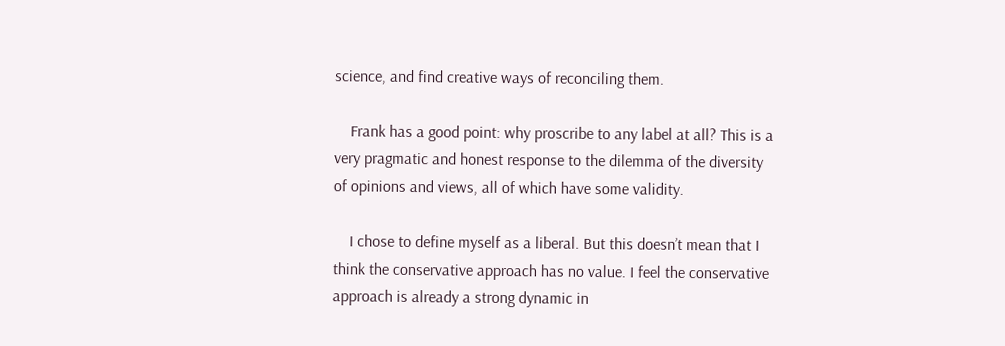science, and find creative ways of reconciling them.

    Frank has a good point: why proscribe to any label at all? This is a very pragmatic and honest response to the dilemma of the diversity of opinions and views, all of which have some validity.

    I chose to define myself as a liberal. But this doesn’t mean that I think the conservative approach has no value. I feel the conservative approach is already a strong dynamic in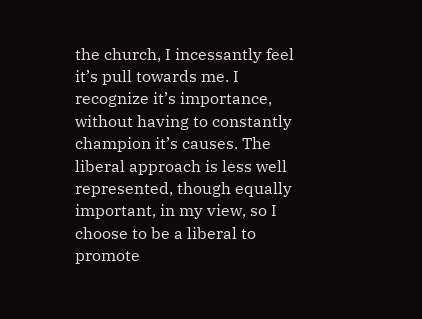the church, I incessantly feel it’s pull towards me. I recognize it’s importance, without having to constantly champion it’s causes. The liberal approach is less well represented, though equally important, in my view, so I choose to be a liberal to promote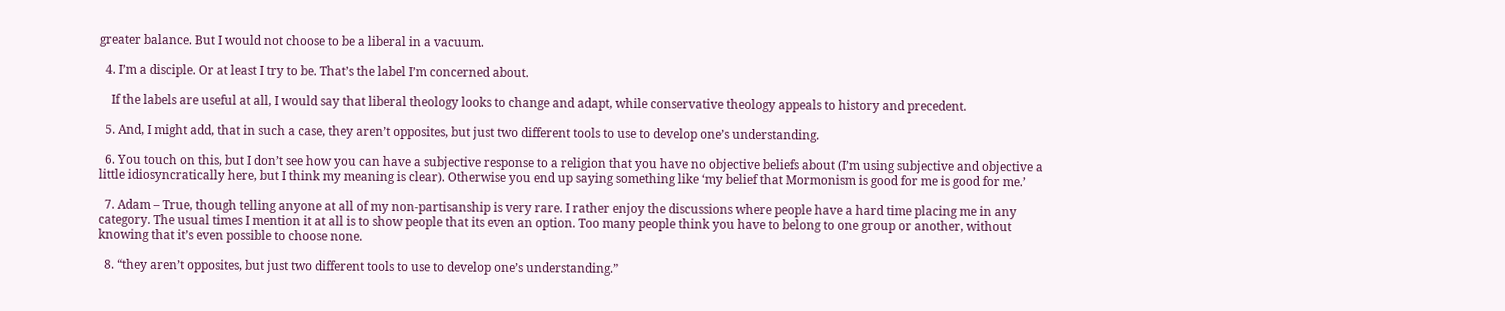greater balance. But I would not choose to be a liberal in a vacuum.

  4. I’m a disciple. Or at least I try to be. That’s the label I’m concerned about.

    If the labels are useful at all, I would say that liberal theology looks to change and adapt, while conservative theology appeals to history and precedent.

  5. And, I might add, that in such a case, they aren’t opposites, but just two different tools to use to develop one’s understanding.

  6. You touch on this, but I don’t see how you can have a subjective response to a religion that you have no objective beliefs about (I’m using subjective and objective a little idiosyncratically here, but I think my meaning is clear). Otherwise you end up saying something like ‘my belief that Mormonism is good for me is good for me.’

  7. Adam – True, though telling anyone at all of my non-partisanship is very rare. I rather enjoy the discussions where people have a hard time placing me in any category. The usual times I mention it at all is to show people that its even an option. Too many people think you have to belong to one group or another, without knowing that it’s even possible to choose none.

  8. “they aren’t opposites, but just two different tools to use to develop one’s understanding.”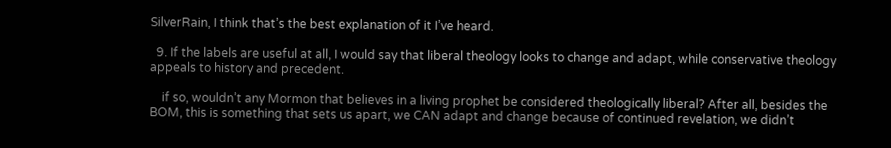SilverRain, I think that’s the best explanation of it I’ve heard.

  9. If the labels are useful at all, I would say that liberal theology looks to change and adapt, while conservative theology appeals to history and precedent.

    if so, wouldn’t any Mormon that believes in a living prophet be considered theologically liberal? After all, besides the BOM, this is something that sets us apart, we CAN adapt and change because of continued revelation, we didn’t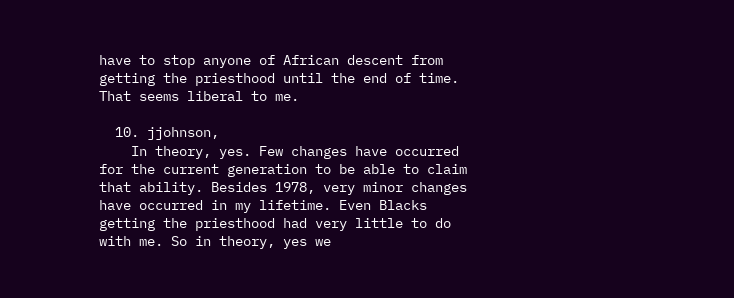have to stop anyone of African descent from getting the priesthood until the end of time. That seems liberal to me.

  10. jjohnson,
    In theory, yes. Few changes have occurred for the current generation to be able to claim that ability. Besides 1978, very minor changes have occurred in my lifetime. Even Blacks getting the priesthood had very little to do with me. So in theory, yes we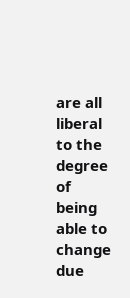are all liberal to the degree of being able to change due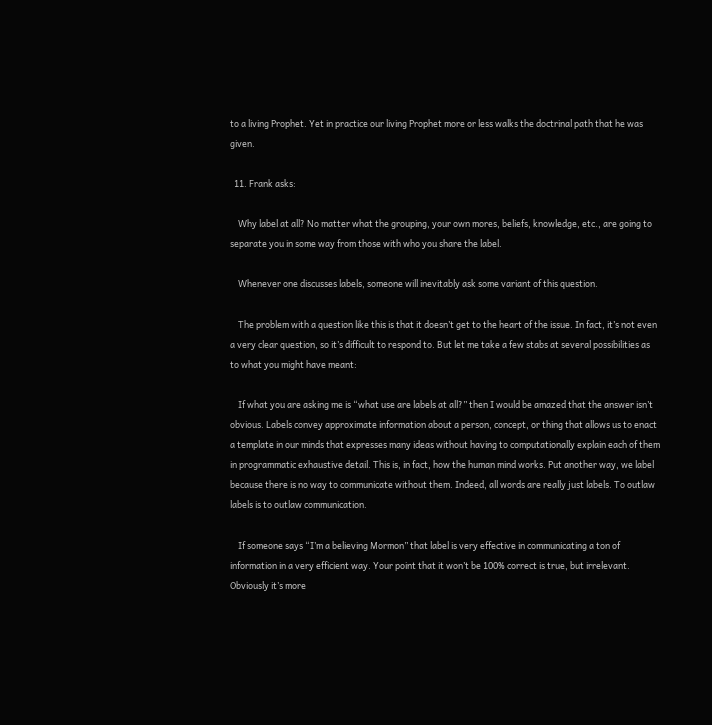to a living Prophet. Yet in practice our living Prophet more or less walks the doctrinal path that he was given.

  11. Frank asks:

    Why label at all? No matter what the grouping, your own mores, beliefs, knowledge, etc., are going to separate you in some way from those with who you share the label.

    Whenever one discusses labels, someone will inevitably ask some variant of this question.

    The problem with a question like this is that it doesn’t get to the heart of the issue. In fact, it’s not even a very clear question, so it’s difficult to respond to. But let me take a few stabs at several possibilities as to what you might have meant:

    If what you are asking me is “what use are labels at all?” then I would be amazed that the answer isn’t obvious. Labels convey approximate information about a person, concept, or thing that allows us to enact a template in our minds that expresses many ideas without having to computationally explain each of them in programmatic exhaustive detail. This is, in fact, how the human mind works. Put another way, we label because there is no way to communicate without them. Indeed, all words are really just labels. To outlaw labels is to outlaw communication.

    If someone says “I’m a believing Mormon” that label is very effective in communicating a ton of information in a very efficient way. Your point that it won’t be 100% correct is true, but irrelevant. Obviously it’s more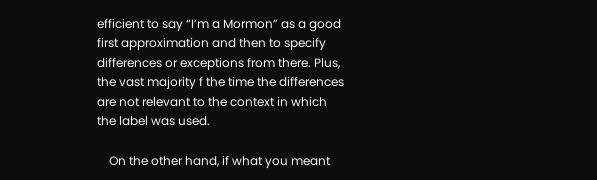efficient to say “I’m a Mormon” as a good first approximation and then to specify differences or exceptions from there. Plus, the vast majority f the time the differences are not relevant to the context in which the label was used.

    On the other hand, if what you meant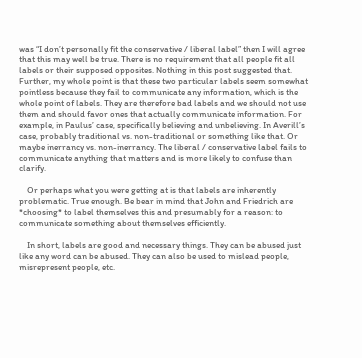was “I don’t personally fit the conservative / liberal label” then I will agree that this may well be true. There is no requirement that all people fit all labels or their supposed opposites. Nothing in this post suggested that. Further, my whole point is that these two particular labels seem somewhat pointless because they fail to communicate any information, which is the whole point of labels. They are therefore bad labels and we should not use them and should favor ones that actually communicate information. For example, in Paulus’ case, specifically believing and unbelieving. In Averill’s case, probably traditional vs. non-traditional or something like that. Or maybe inerrancy vs. non-inerrancy. The liberal / conservative label fails to communicate anything that matters and is more likely to confuse than clarify.

    Or perhaps what you were getting at is that labels are inherently problematic. True enough. Be bear in mind that John and Friedrich are *choosing* to label themselves this and presumably for a reason: to communicate something about themselves efficiently.

    In short, labels are good and necessary things. They can be abused just like any word can be abused. They can also be used to mislead people, misrepresent people, etc.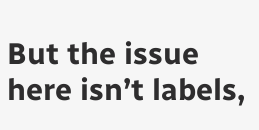But the issue here isn’t labels,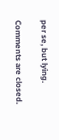per se, but lying.

Comments are closed.